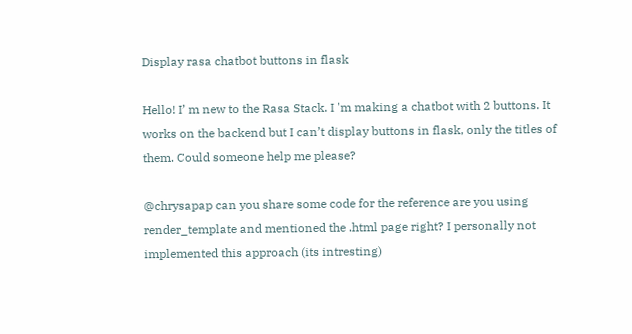Display rasa chatbot buttons in flask

Hello! I’ m new to the Rasa Stack. I 'm making a chatbot with 2 buttons. It works on the backend but I can’t display buttons in flask, only the titles of them. Could someone help me please?

@chrysapap can you share some code for the reference are you using render_template and mentioned the .html page right? I personally not implemented this approach (its intresting)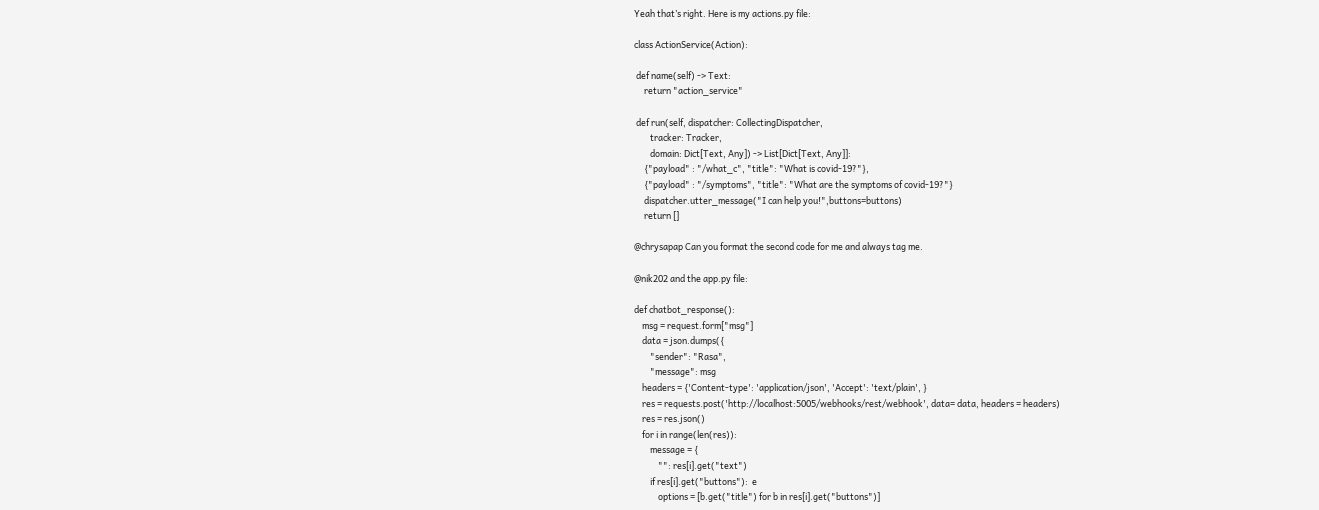Yeah that’s right. Here is my actions.py file:

class ActionService(Action):

 def name(self) -> Text:
     return "action_service"

 def run(self, dispatcher: CollectingDispatcher,
        tracker: Tracker,
        domain: Dict[Text, Any]) -> List[Dict[Text, Any]]:
     {"payload" : "/what_c", "title": "What is covid-19?"},
     {"payload" : "/symptoms", "title": "What are the symptoms of covid-19?"}
     dispatcher.utter_message("I can help you!",buttons=buttons)
     return []

@chrysapap Can you format the second code for me and always tag me.

@nik202 and the app.py file:

def chatbot_response():
    msg = request.form["msg"]
    data = json.dumps({
        "sender": "Rasa",
        "message": msg
    headers = {'Content-type': 'application/json', 'Accept': 'text/plain', }
    res = requests.post('http://localhost:5005/webhooks/rest/webhook', data= data, headers = headers)
    res = res.json()
    for i in range(len(res)):
        message = {
            "": res[i].get("text")
        if res[i].get("buttons"):  e
            options = [b.get("title") for b in res[i].get("buttons")]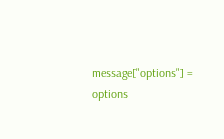message["options"] = options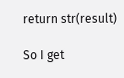return str(result)

So I get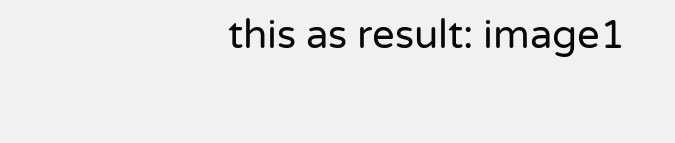this as result: image1